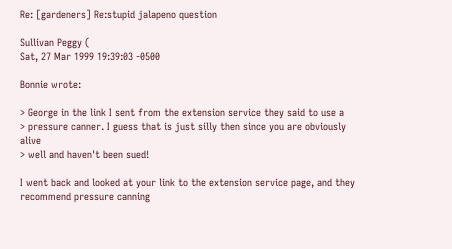Re: [gardeners] Re:stupid jalapeno question

Sullivan Peggy (
Sat, 27 Mar 1999 19:39:03 -0500

Bonnie wrote:

> George in the link I sent from the extension service they said to use a
> pressure canner. I guess that is just silly then since you are obviously alive
> well and haven't been sued!

I went back and looked at your link to the extension service page, and they
recommend pressure canning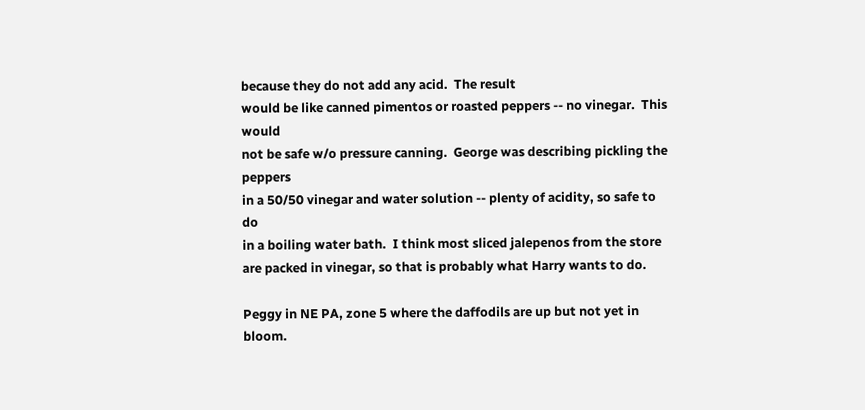because they do not add any acid.  The result
would be like canned pimentos or roasted peppers -- no vinegar.  This would
not be safe w/o pressure canning.  George was describing pickling the peppers
in a 50/50 vinegar and water solution -- plenty of acidity, so safe to do
in a boiling water bath.  I think most sliced jalepenos from the store
are packed in vinegar, so that is probably what Harry wants to do.

Peggy in NE PA, zone 5 where the daffodils are up but not yet in bloom.